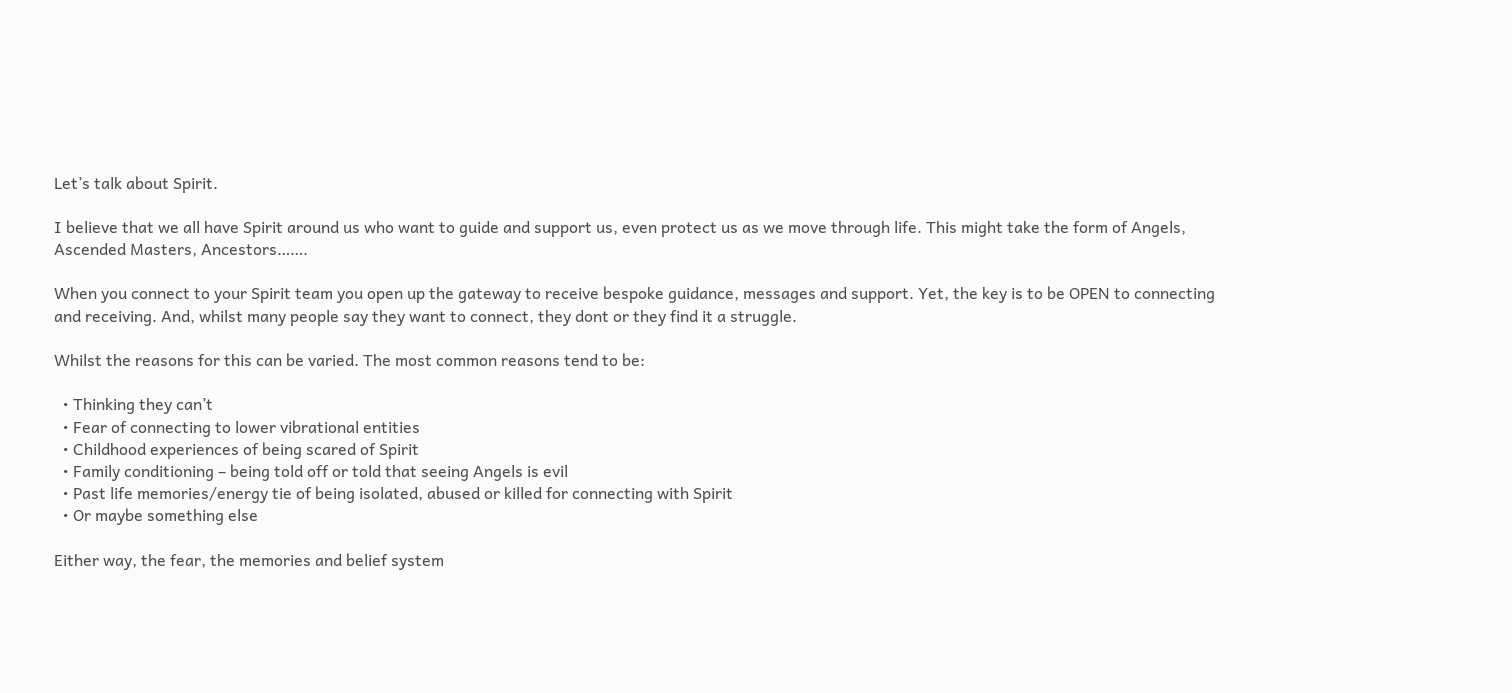Let’s talk about Spirit.

I believe that we all have Spirit around us who want to guide and support us, even protect us as we move through life. This might take the form of Angels, Ascended Masters, Ancestors…….

When you connect to your Spirit team you open up the gateway to receive bespoke guidance, messages and support. Yet, the key is to be OPEN to connecting and receiving. And, whilst many people say they want to connect, they dont or they find it a struggle.

Whilst the reasons for this can be varied. The most common reasons tend to be:

  • Thinking they can’t
  • Fear of connecting to lower vibrational entities
  • Childhood experiences of being scared of Spirit
  • Family conditioning – being told off or told that seeing Angels is evil
  • Past life memories/energy tie of being isolated, abused or killed for connecting with Spirit
  • Or maybe something else

Either way, the fear, the memories and belief system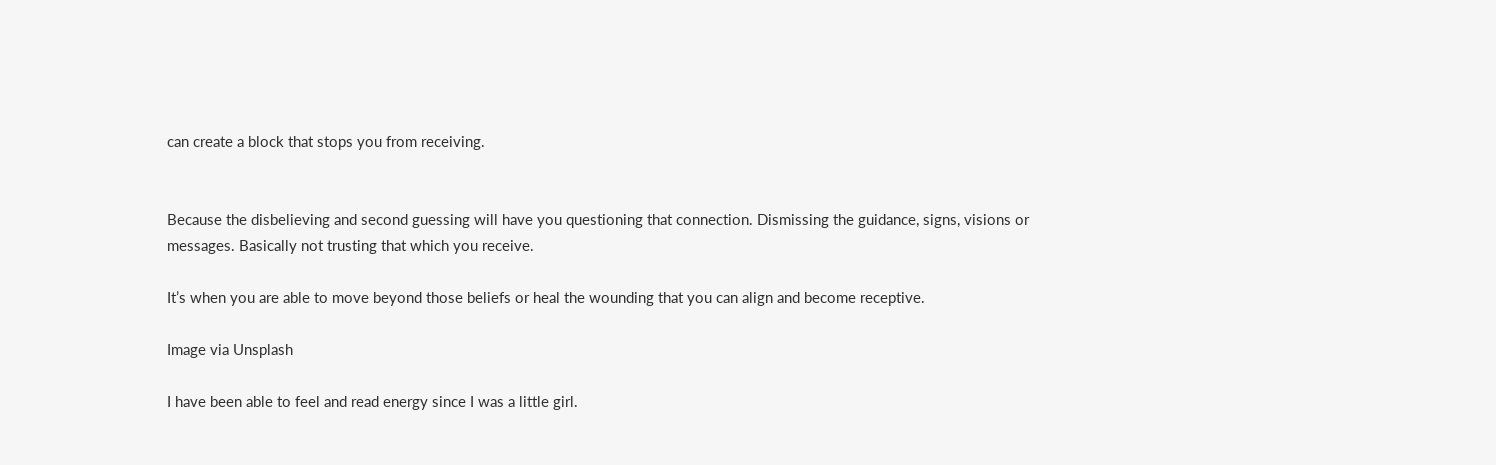can create a block that stops you from receiving.


Because the disbelieving and second guessing will have you questioning that connection. Dismissing the guidance, signs, visions or messages. Basically not trusting that which you receive.

It’s when you are able to move beyond those beliefs or heal the wounding that you can align and become receptive.

Image via Unsplash

I have been able to feel and read energy since I was a little girl.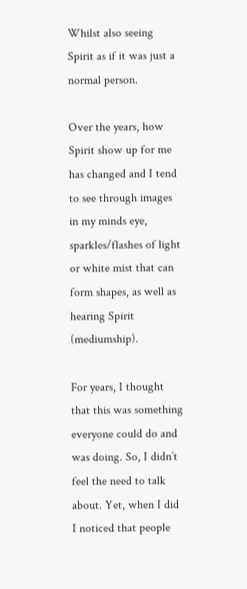Whilst also seeing Spirit as if it was just a normal person.

Over the years, how Spirit show up for me has changed and I tend to see through images in my minds eye, sparkles/flashes of light or white mist that can form shapes, as well as hearing Spirit (mediumship).

For years, I thought that this was something everyone could do and was doing. So, I didn’t feel the need to talk about. Yet, when I did I noticed that people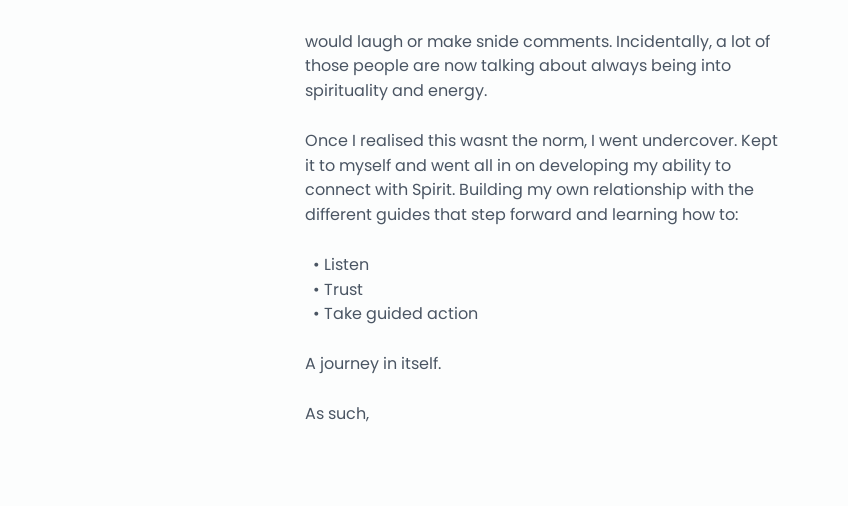would laugh or make snide comments. Incidentally, a lot of those people are now talking about always being into spirituality and energy.

Once I realised this wasnt the norm, I went undercover. Kept it to myself and went all in on developing my ability to connect with Spirit. Building my own relationship with the different guides that step forward and learning how to:

  • Listen
  • Trust
  • Take guided action

A journey in itself.

As such,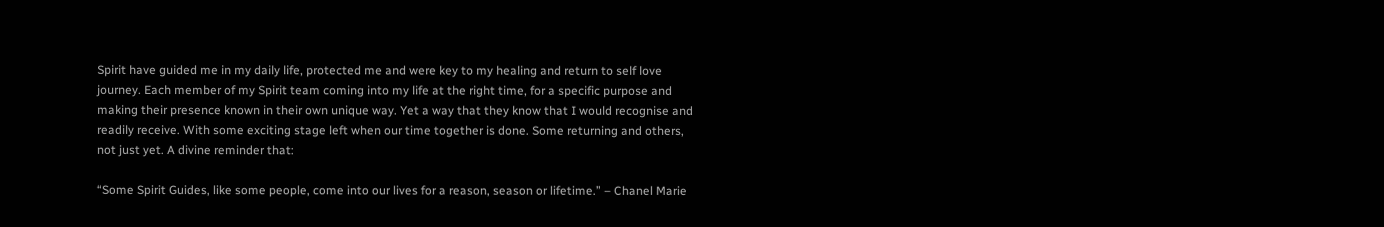Spirit have guided me in my daily life, protected me and were key to my healing and return to self love journey. Each member of my Spirit team coming into my life at the right time, for a specific purpose and making their presence known in their own unique way. Yet a way that they know that I would recognise and readily receive. With some exciting stage left when our time together is done. Some returning and others, not just yet. A divine reminder that:

“Some Spirit Guides, like some people, come into our lives for a reason, season or lifetime.” – Chanel Marie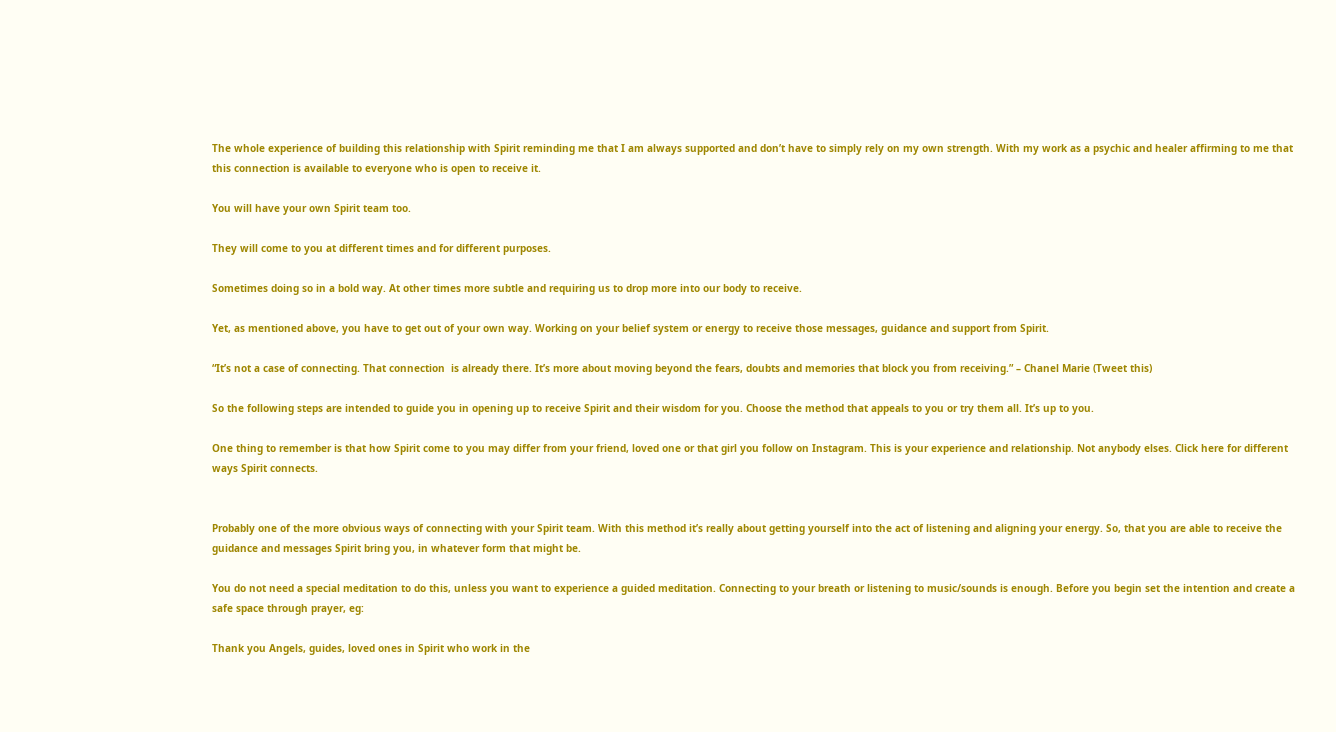The whole experience of building this relationship with Spirit reminding me that I am always supported and don’t have to simply rely on my own strength. With my work as a psychic and healer affirming to me that this connection is available to everyone who is open to receive it.

You will have your own Spirit team too.

They will come to you at different times and for different purposes.

Sometimes doing so in a bold way. At other times more subtle and requiring us to drop more into our body to receive.

Yet, as mentioned above, you have to get out of your own way. Working on your belief system or energy to receive those messages, guidance and support from Spirit.

“It’s not a case of connecting. That connection  is already there. It’s more about moving beyond the fears, doubts and memories that block you from receiving.” – Chanel Marie (Tweet this)

So the following steps are intended to guide you in opening up to receive Spirit and their wisdom for you. Choose the method that appeals to you or try them all. It’s up to you.

One thing to remember is that how Spirit come to you may differ from your friend, loved one or that girl you follow on Instagram. This is your experience and relationship. Not anybody elses. Click here for different ways Spirit connects.


Probably one of the more obvious ways of connecting with your Spirit team. With this method it’s really about getting yourself into the act of listening and aligning your energy. So, that you are able to receive the guidance and messages Spirit bring you, in whatever form that might be.

You do not need a special meditation to do this, unless you want to experience a guided meditation. Connecting to your breath or listening to music/sounds is enough. Before you begin set the intention and create a safe space through prayer, eg:

Thank you Angels, guides, loved ones in Spirit who work in the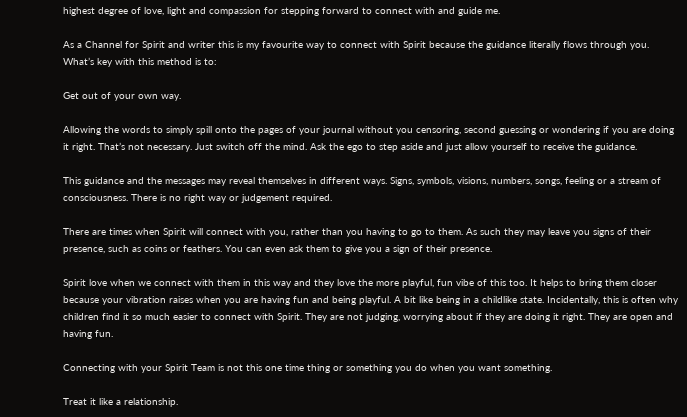highest degree of love, light and compassion for stepping forward to connect with and guide me.

As a Channel for Spirit and writer this is my favourite way to connect with Spirit because the guidance literally flows through you. What’s key with this method is to:

Get out of your own way.

Allowing the words to simply spill onto the pages of your journal without you censoring, second guessing or wondering if you are doing it right. That’s not necessary. Just switch off the mind. Ask the ego to step aside and just allow yourself to receive the guidance.

This guidance and the messages may reveal themselves in different ways. Signs, symbols, visions, numbers, songs, feeling or a stream of consciousness. There is no right way or judgement required.

There are times when Spirit will connect with you, rather than you having to go to them. As such they may leave you signs of their presence, such as coins or feathers. You can even ask them to give you a sign of their presence.

Spirit love when we connect with them in this way and they love the more playful, fun vibe of this too. It helps to bring them closer because your vibration raises when you are having fun and being playful. A bit like being in a childlike state. Incidentally, this is often why children find it so much easier to connect with Spirit. They are not judging, worrying about if they are doing it right. They are open and having fun.

Connecting with your Spirit Team is not this one time thing or something you do when you want something.

Treat it like a relationship.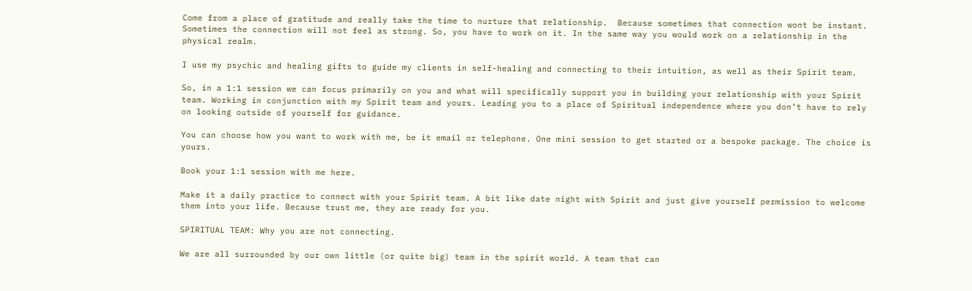Come from a place of gratitude and really take the time to nurture that relationship.  Because sometimes that connection wont be instant. Sometimes the connection will not feel as strong. So, you have to work on it. In the same way you would work on a relationship in the physical realm.

I use my psychic and healing gifts to guide my clients in self-healing and connecting to their intuition, as well as their Spirit team.

So, in a 1:1 session we can focus primarily on you and what will specifically support you in building your relationship with your Spirit team. Working in conjunction with my Spirit team and yours. Leading you to a place of Spiritual independence where you don’t have to rely on looking outside of yourself for guidance.

You can choose how you want to work with me, be it email or telephone. One mini session to get started or a bespoke package. The choice is yours.

Book your 1:1 session with me here.

Make it a daily practice to connect with your Spirit team. A bit like date night with Spirit and just give yourself permission to welcome them into your life. Because trust me, they are ready for you.

SPIRITUAL TEAM: Why you are not connecting.

We are all surrounded by our own little (or quite big) team in the spirit world. A team that can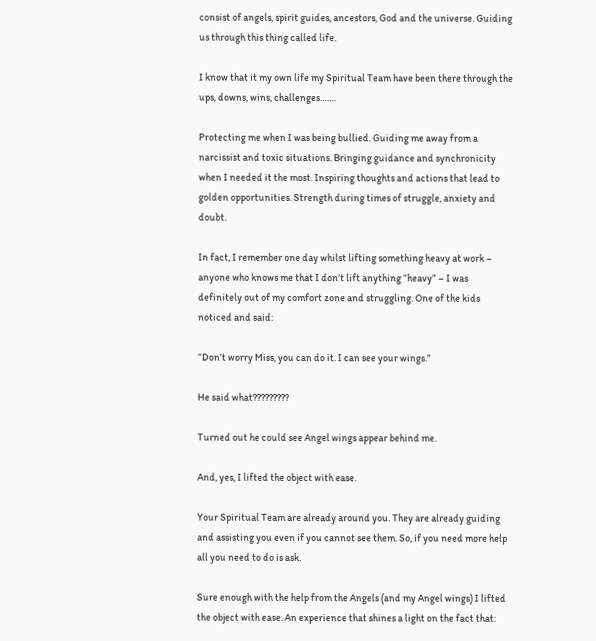consist of angels, spirit guides, ancestors, God and the universe. Guiding us through this thing called life.

I know that it my own life my Spiritual Team have been there through the ups, downs, wins, challenges…….

Protecting me when I was being bullied. Guiding me away from a narcissist and toxic situations. Bringing guidance and synchronicity when I needed it the most. Inspiring thoughts and actions that lead to golden opportunities. Strength during times of struggle, anxiety and doubt.

In fact, I remember one day whilst lifting something heavy at work – anyone who knows me that I don’t lift anything “heavy” – I was definitely out of my comfort zone and struggling. One of the kids noticed and said:

“Don’t worry Miss, you can do it. I can see your wings.”

He said what?????????

Turned out he could see Angel wings appear behind me.

And, yes, I lifted the object with ease.

Your Spiritual Team are already around you. They are already guiding and assisting you even if you cannot see them. So, if you need more help all you need to do is ask.

Sure enough with the help from the Angels (and my Angel wings) I lifted the object with ease. An experience that shines a light on the fact that: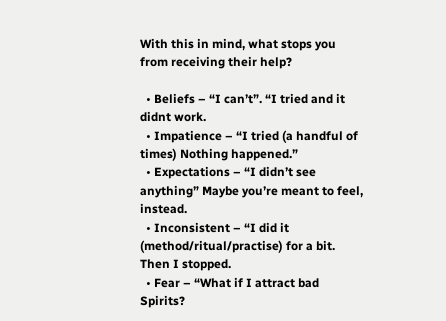With this in mind, what stops you from receiving their help?

  • Beliefs – “I can’t”. “I tried and it didnt work.
  • Impatience – “I tried (a handful of times) Nothing happened.”
  • Expectations – “I didn’t see anything” Maybe you’re meant to feel, instead.
  • Inconsistent – “I did it (method/ritual/practise) for a bit. Then I stopped.
  • Fear – “What if I attract bad Spirits?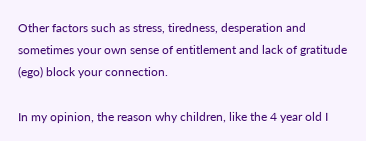Other factors such as stress, tiredness, desperation and sometimes your own sense of entitlement and lack of gratitude (ego) block your connection.

In my opinion, the reason why children, like the 4 year old I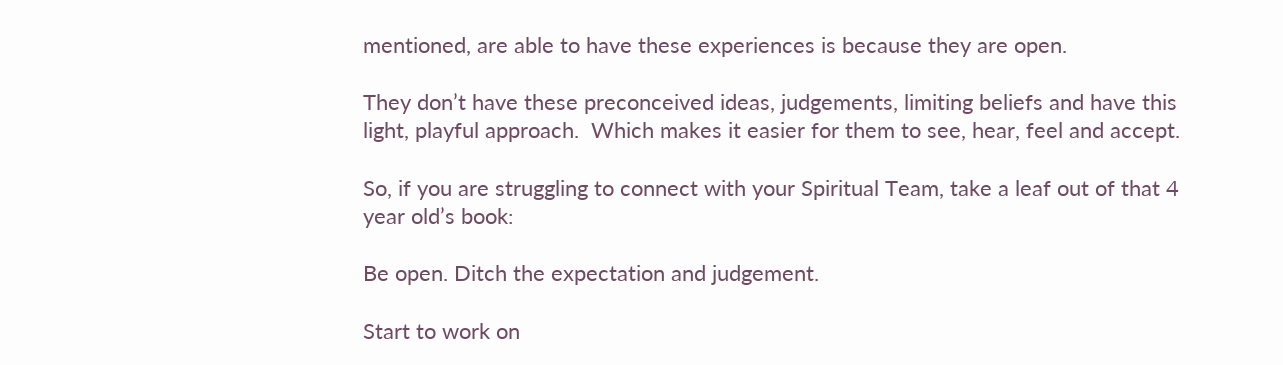mentioned, are able to have these experiences is because they are open.

They don’t have these preconceived ideas, judgements, limiting beliefs and have this light, playful approach.  Which makes it easier for them to see, hear, feel and accept.

So, if you are struggling to connect with your Spiritual Team, take a leaf out of that 4 year old’s book:

Be open. Ditch the expectation and judgement.

Start to work on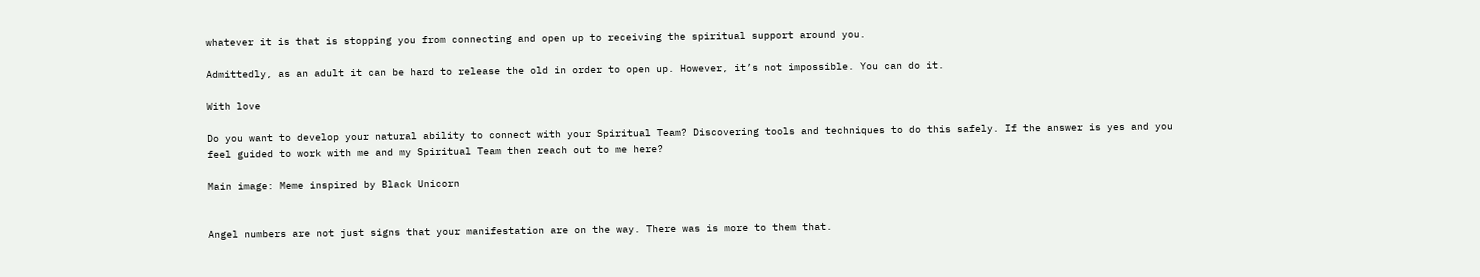whatever it is that is stopping you from connecting and open up to receiving the spiritual support around you.

Admittedly, as an adult it can be hard to release the old in order to open up. However, it’s not impossible. You can do it.

With love

Do you want to develop your natural ability to connect with your Spiritual Team? Discovering tools and techniques to do this safely. If the answer is yes and you feel guided to work with me and my Spiritual Team then reach out to me here?

Main image: Meme inspired by Black Unicorn


Angel numbers are not just signs that your manifestation are on the way. There was is more to them that.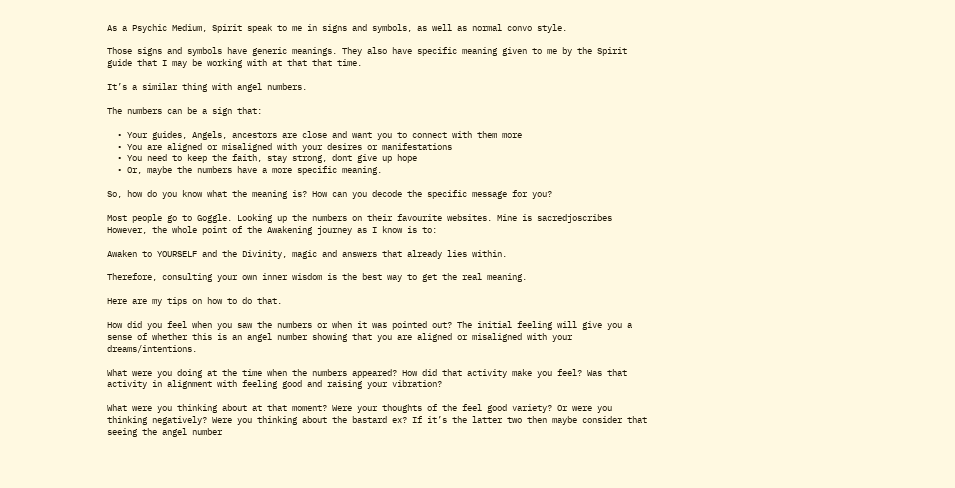As a Psychic Medium, Spirit speak to me in signs and symbols, as well as normal convo style.

Those signs and symbols have generic meanings. They also have specific meaning given to me by the Spirit guide that I may be working with at that that time.

It’s a similar thing with angel numbers.

The numbers can be a sign that:

  • Your guides, Angels, ancestors are close and want you to connect with them more
  • You are aligned or misaligned with your desires or manifestations
  • You need to keep the faith, stay strong, dont give up hope
  • Or, maybe the numbers have a more specific meaning.

So, how do you know what the meaning is? How can you decode the specific message for you?

Most people go to Goggle. Looking up the numbers on their favourite websites. Mine is sacredjoscribes
However, the whole point of the Awakening journey as I know is to:

Awaken to YOURSELF and the Divinity, magic and answers that already lies within.

Therefore, consulting your own inner wisdom is the best way to get the real meaning.

Here are my tips on how to do that.

How did you feel when you saw the numbers or when it was pointed out? The initial feeling will give you a sense of whether this is an angel number showing that you are aligned or misaligned with your dreams/intentions.

What were you doing at the time when the numbers appeared? How did that activity make you feel? Was that activity in alignment with feeling good and raising your vibration?

What were you thinking about at that moment? Were your thoughts of the feel good variety? Or were you thinking negatively? Were you thinking about the bastard ex? If it’s the latter two then maybe consider that seeing the angel number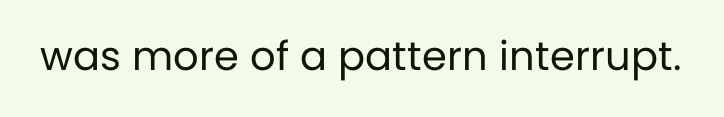was more of a pattern interrupt.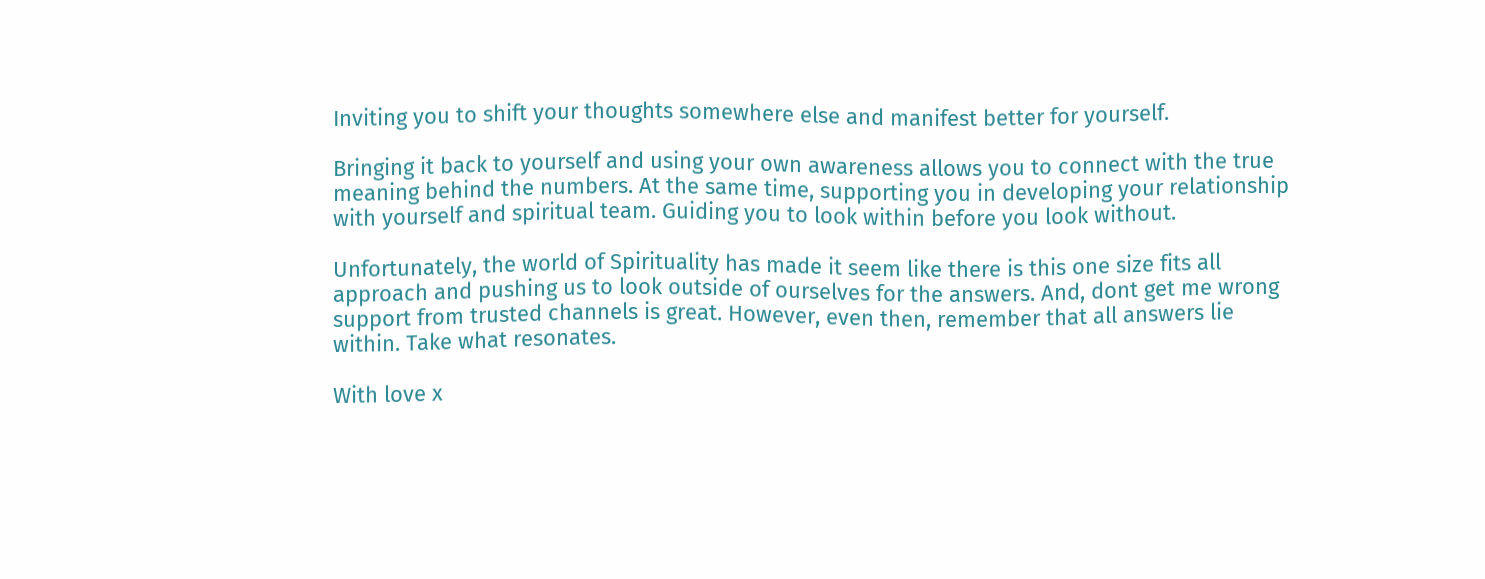Inviting you to shift your thoughts somewhere else and manifest better for yourself.

Bringing it back to yourself and using your own awareness allows you to connect with the true meaning behind the numbers. At the same time, supporting you in developing your relationship with yourself and spiritual team. Guiding you to look within before you look without.

Unfortunately, the world of Spirituality has made it seem like there is this one size fits all approach and pushing us to look outside of ourselves for the answers. And, dont get me wrong support from trusted channels is great. However, even then, remember that all answers lie within. Take what resonates.

With love x